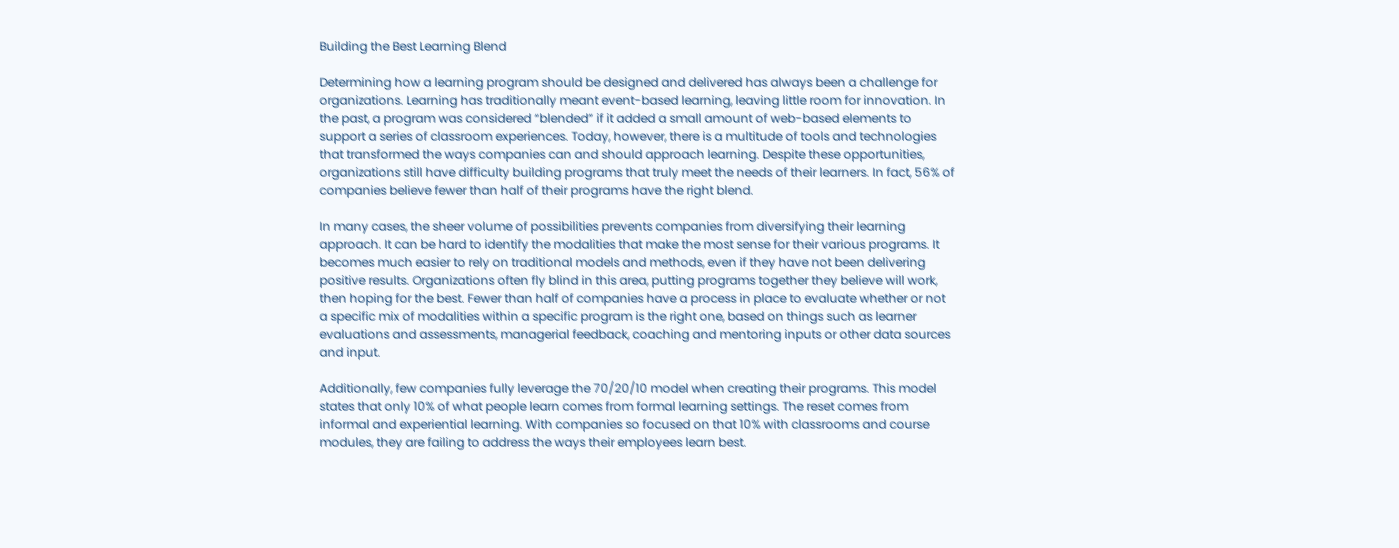Building the Best Learning Blend

Determining how a learning program should be designed and delivered has always been a challenge for organizations. Learning has traditionally meant event-based learning, leaving little room for innovation. In the past, a program was considered “blended” if it added a small amount of web-based elements to support a series of classroom experiences. Today, however, there is a multitude of tools and technologies that transformed the ways companies can and should approach learning. Despite these opportunities, organizations still have difficulty building programs that truly meet the needs of their learners. In fact, 56% of companies believe fewer than half of their programs have the right blend.

In many cases, the sheer volume of possibilities prevents companies from diversifying their learning approach. It can be hard to identify the modalities that make the most sense for their various programs. It becomes much easier to rely on traditional models and methods, even if they have not been delivering positive results. Organizations often fly blind in this area, putting programs together they believe will work, then hoping for the best. Fewer than half of companies have a process in place to evaluate whether or not a specific mix of modalities within a specific program is the right one, based on things such as learner evaluations and assessments, managerial feedback, coaching and mentoring inputs or other data sources and input.

Additionally, few companies fully leverage the 70/20/10 model when creating their programs. This model states that only 10% of what people learn comes from formal learning settings. The reset comes from informal and experiential learning. With companies so focused on that 10% with classrooms and course modules, they are failing to address the ways their employees learn best.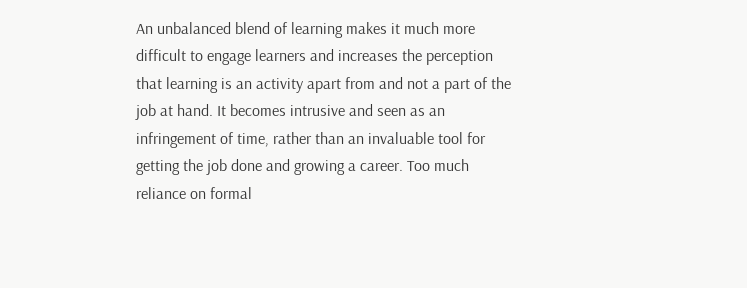An unbalanced blend of learning makes it much more difficult to engage learners and increases the perception that learning is an activity apart from and not a part of the job at hand. It becomes intrusive and seen as an infringement of time, rather than an invaluable tool for getting the job done and growing a career. Too much reliance on formal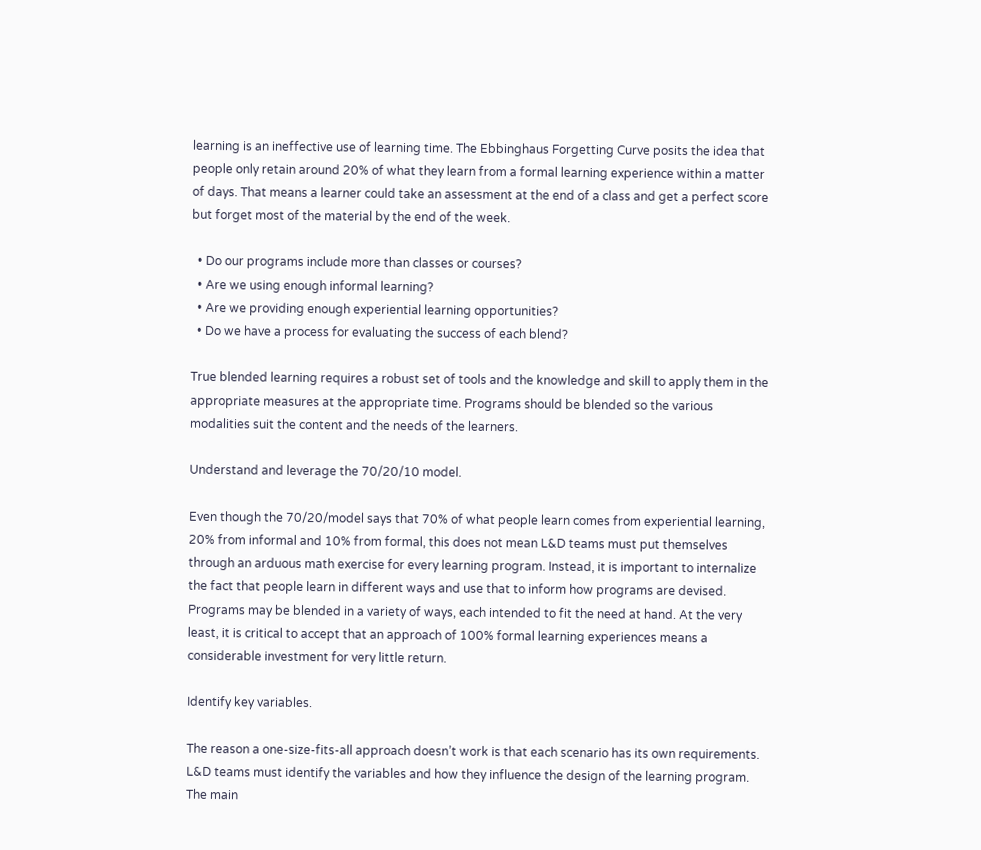learning is an ineffective use of learning time. The Ebbinghaus Forgetting Curve posits the idea that people only retain around 20% of what they learn from a formal learning experience within a matter of days. That means a learner could take an assessment at the end of a class and get a perfect score but forget most of the material by the end of the week.

  • Do our programs include more than classes or courses?
  • Are we using enough informal learning?
  • Are we providing enough experiential learning opportunities?
  • Do we have a process for evaluating the success of each blend?

True blended learning requires a robust set of tools and the knowledge and skill to apply them in the appropriate measures at the appropriate time. Programs should be blended so the various modalities suit the content and the needs of the learners.

Understand and leverage the 70/20/10 model.

Even though the 70/20/model says that 70% of what people learn comes from experiential learning, 20% from informal and 10% from formal, this does not mean L&D teams must put themselves through an arduous math exercise for every learning program. Instead, it is important to internalize the fact that people learn in different ways and use that to inform how programs are devised. Programs may be blended in a variety of ways, each intended to fit the need at hand. At the very least, it is critical to accept that an approach of 100% formal learning experiences means a considerable investment for very little return.

Identify key variables.

The reason a one-size-fits-all approach doesn’t work is that each scenario has its own requirements. L&D teams must identify the variables and how they influence the design of the learning program. The main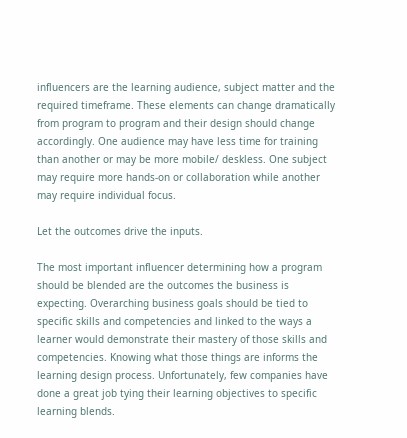influencers are the learning audience, subject matter and the required timeframe. These elements can change dramatically from program to program and their design should change accordingly. One audience may have less time for training than another or may be more mobile/ deskless. One subject may require more hands-on or collaboration while another may require individual focus.

Let the outcomes drive the inputs.

The most important influencer determining how a program should be blended are the outcomes the business is expecting. Overarching business goals should be tied to specific skills and competencies and linked to the ways a learner would demonstrate their mastery of those skills and competencies. Knowing what those things are informs the learning design process. Unfortunately, few companies have done a great job tying their learning objectives to specific learning blends.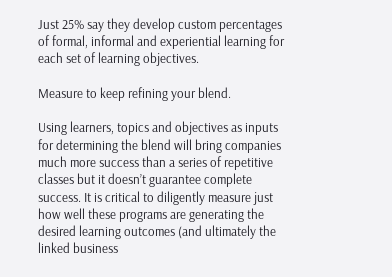Just 25% say they develop custom percentages of formal, informal and experiential learning for each set of learning objectives.

Measure to keep refining your blend.

Using learners, topics and objectives as inputs for determining the blend will bring companies much more success than a series of repetitive classes but it doesn’t guarantee complete success. It is critical to diligently measure just how well these programs are generating the desired learning outcomes (and ultimately the linked business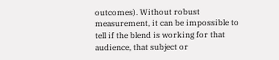outcomes). Without robust measurement, it can be impossible to tell if the blend is working for that audience, that subject or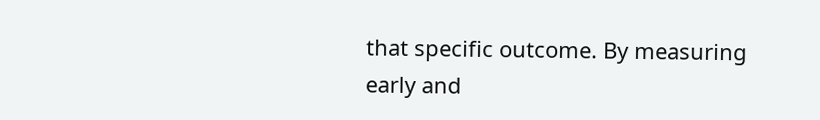that specific outcome. By measuring early and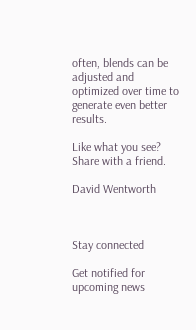often, blends can be adjusted and optimized over time to generate even better results.

Like what you see? Share with a friend.

David Wentworth



Stay connected

Get notified for upcoming news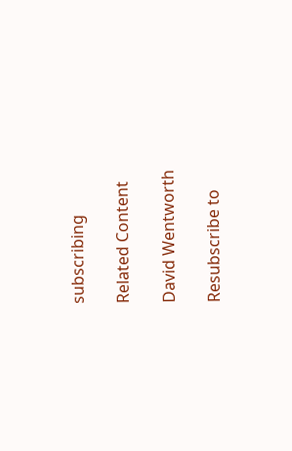subscribing

Related Content

David Wentworth

Resubscribe to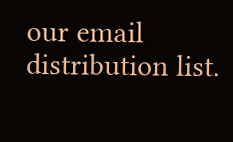our email distribution list.